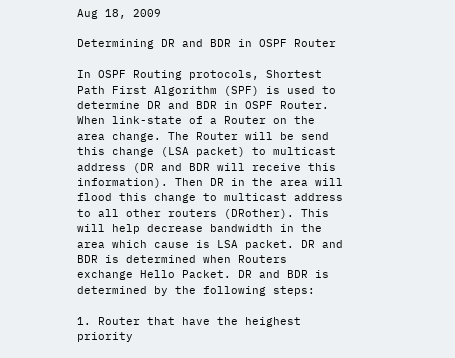Aug 18, 2009

Determining DR and BDR in OSPF Router

In OSPF Routing protocols, Shortest Path First Algorithm (SPF) is used to determine DR and BDR in OSPF Router. When link-state of a Router on the area change. The Router will be send this change (LSA packet) to multicast address (DR and BDR will receive this information). Then DR in the area will flood this change to multicast address to all other routers (DRother). This will help decrease bandwidth in the area which cause is LSA packet. DR and BDR is determined when Routers exchange Hello Packet. DR and BDR is determined by the following steps:

1. Router that have the heighest priority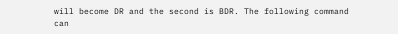will become DR and the second is BDR. The following command can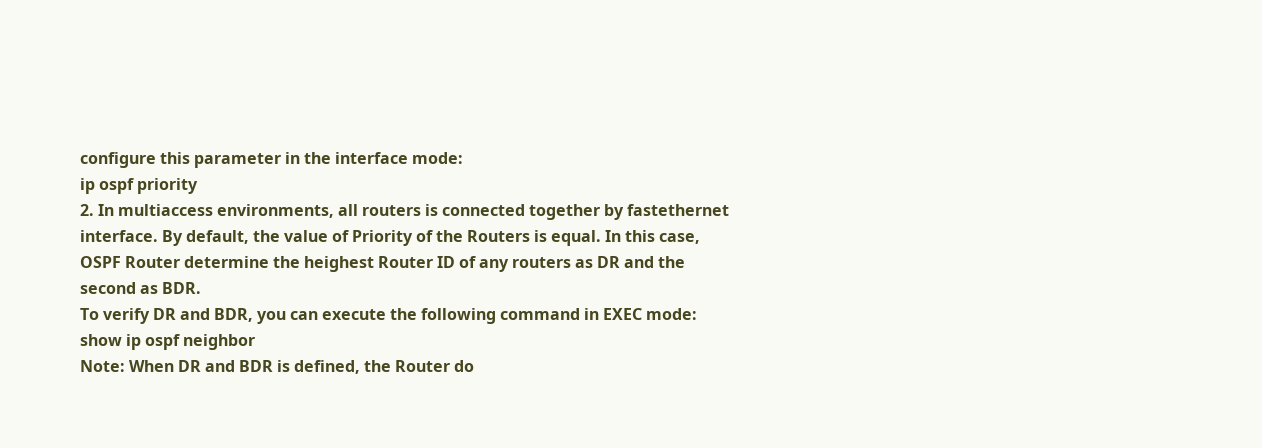configure this parameter in the interface mode:
ip ospf priority
2. In multiaccess environments, all routers is connected together by fastethernet interface. By default, the value of Priority of the Routers is equal. In this case, OSPF Router determine the heighest Router ID of any routers as DR and the second as BDR.
To verify DR and BDR, you can execute the following command in EXEC mode:
show ip ospf neighbor
Note: When DR and BDR is defined, the Router do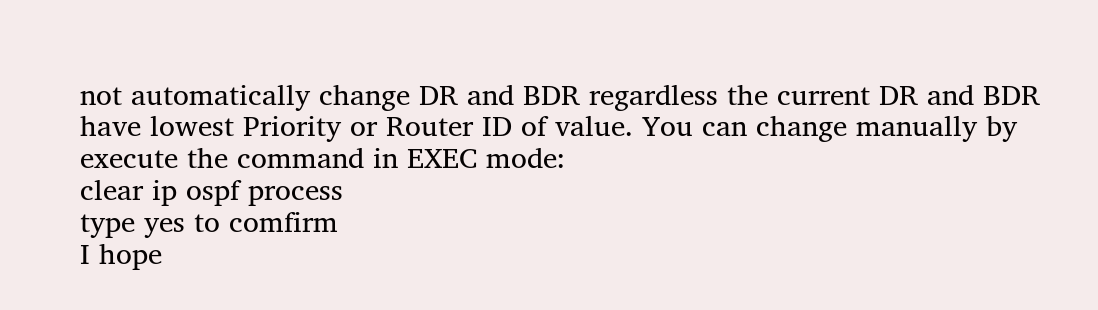not automatically change DR and BDR regardless the current DR and BDR have lowest Priority or Router ID of value. You can change manually by execute the command in EXEC mode:
clear ip ospf process
type yes to comfirm
I hope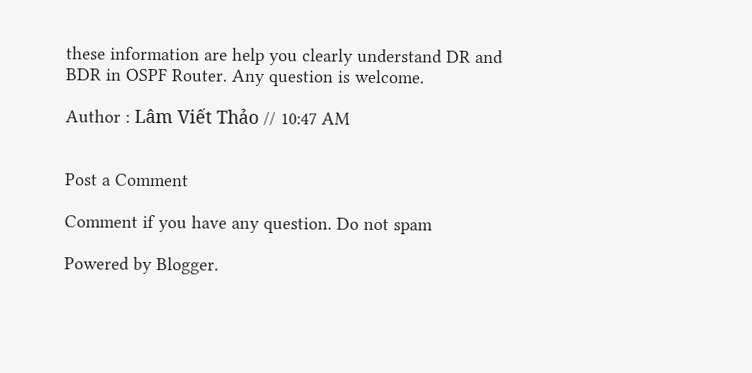these information are help you clearly understand DR and BDR in OSPF Router. Any question is welcome.

Author : Lâm Viết Thảo // 10:47 AM


Post a Comment

Comment if you have any question. Do not spam

Powered by Blogger.